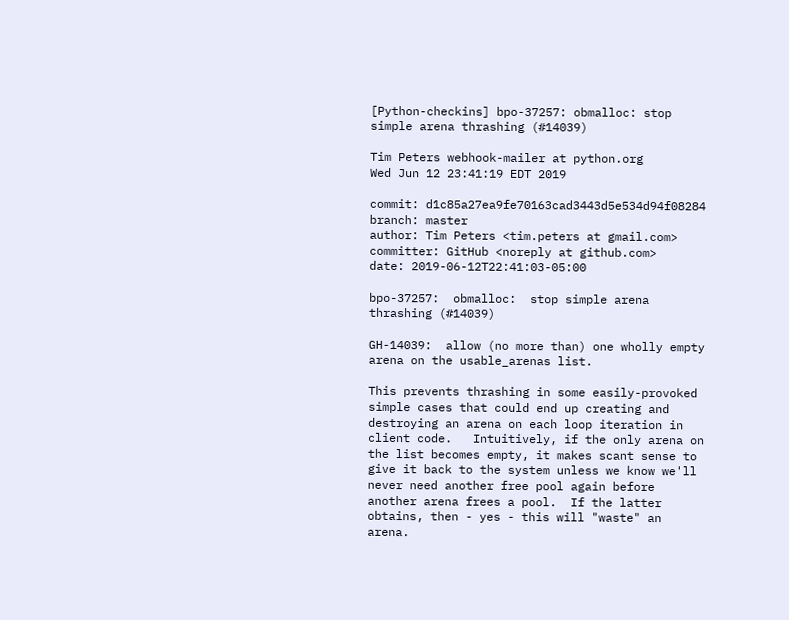[Python-checkins] bpo-37257: obmalloc: stop simple arena thrashing (#14039)

Tim Peters webhook-mailer at python.org
Wed Jun 12 23:41:19 EDT 2019

commit: d1c85a27ea9fe70163cad3443d5e534d94f08284
branch: master
author: Tim Peters <tim.peters at gmail.com>
committer: GitHub <noreply at github.com>
date: 2019-06-12T22:41:03-05:00

bpo-37257:  obmalloc:  stop simple arena thrashing (#14039)

GH-14039:  allow (no more than) one wholly empty arena on the usable_arenas list.

This prevents thrashing in some easily-provoked simple cases that could end up creating and destroying an arena on each loop iteration in client code.   Intuitively, if the only arena on the list becomes empty, it makes scant sense to give it back to the system unless we know we'll never need another free pool again before another arena frees a pool.  If the latter obtains, then - yes - this will "waste" an arena.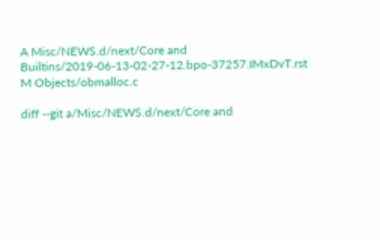A Misc/NEWS.d/next/Core and Builtins/2019-06-13-02-27-12.bpo-37257.IMxDvT.rst
M Objects/obmalloc.c

diff --git a/Misc/NEWS.d/next/Core and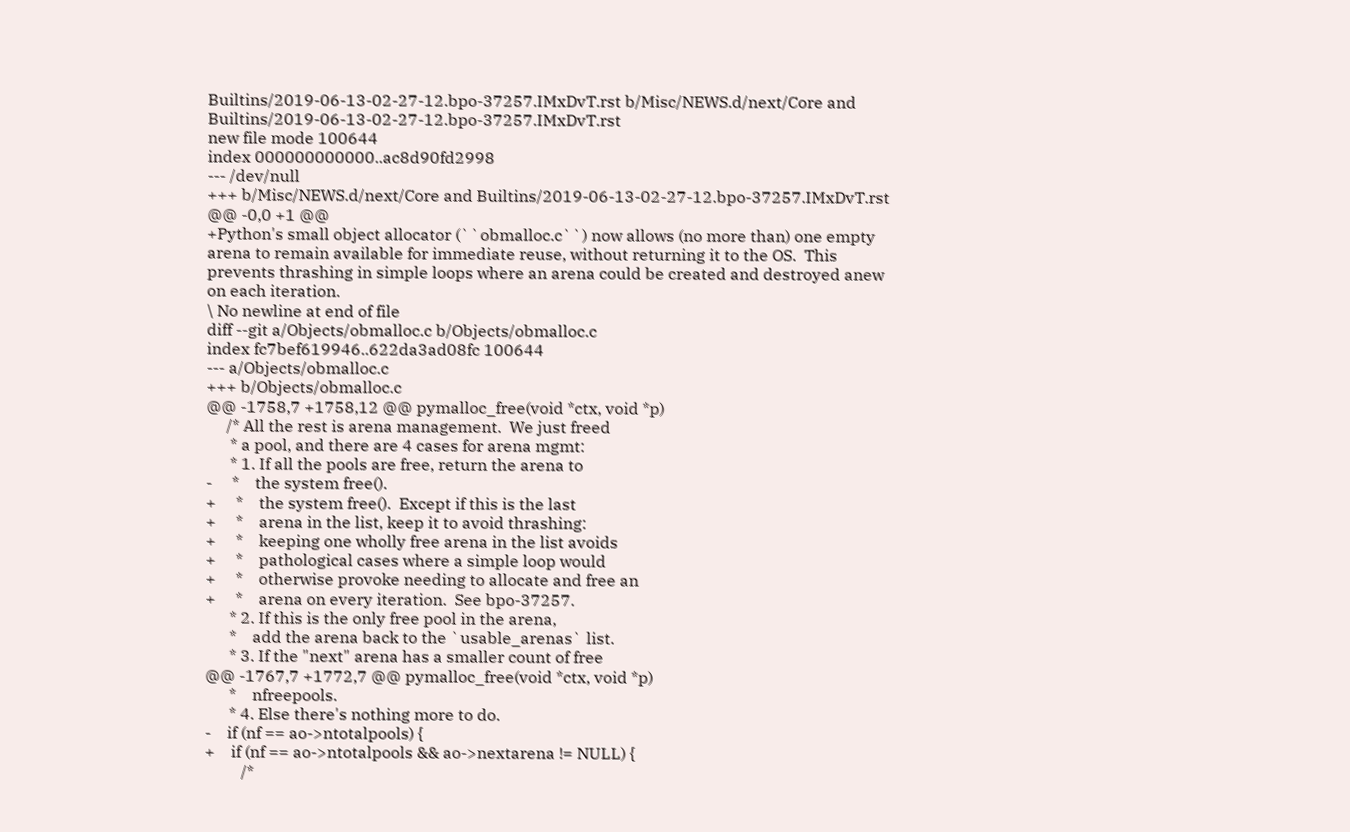Builtins/2019-06-13-02-27-12.bpo-37257.IMxDvT.rst b/Misc/NEWS.d/next/Core and Builtins/2019-06-13-02-27-12.bpo-37257.IMxDvT.rst
new file mode 100644
index 000000000000..ac8d90fd2998
--- /dev/null
+++ b/Misc/NEWS.d/next/Core and Builtins/2019-06-13-02-27-12.bpo-37257.IMxDvT.rst
@@ -0,0 +1 @@
+Python's small object allocator (``obmalloc.c``) now allows (no more than) one empty arena to remain available for immediate reuse, without returning it to the OS.  This prevents thrashing in simple loops where an arena could be created and destroyed anew on each iteration.
\ No newline at end of file
diff --git a/Objects/obmalloc.c b/Objects/obmalloc.c
index fc7bef619946..622da3ad08fc 100644
--- a/Objects/obmalloc.c
+++ b/Objects/obmalloc.c
@@ -1758,7 +1758,12 @@ pymalloc_free(void *ctx, void *p)
     /* All the rest is arena management.  We just freed
      * a pool, and there are 4 cases for arena mgmt:
      * 1. If all the pools are free, return the arena to
-     *    the system free().
+     *    the system free().  Except if this is the last
+     *    arena in the list, keep it to avoid thrashing:
+     *    keeping one wholly free arena in the list avoids
+     *    pathological cases where a simple loop would
+     *    otherwise provoke needing to allocate and free an
+     *    arena on every iteration.  See bpo-37257.
      * 2. If this is the only free pool in the arena,
      *    add the arena back to the `usable_arenas` list.
      * 3. If the "next" arena has a smaller count of free
@@ -1767,7 +1772,7 @@ pymalloc_free(void *ctx, void *p)
      *    nfreepools.
      * 4. Else there's nothing more to do.
-    if (nf == ao->ntotalpools) {
+    if (nf == ao->ntotalpools && ao->nextarena != NULL) {
         /*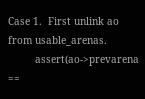Case 1.  First unlink ao from usable_arenas.
         assert(ao->prevarena ==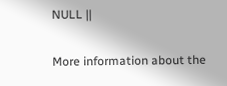NULL ||

More information about the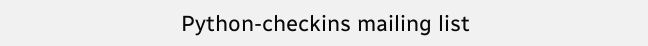Python-checkins mailing list